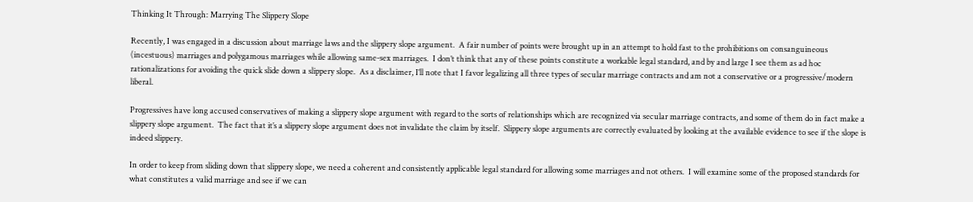Thinking It Through: Marrying The Slippery Slope

Recently, I was engaged in a discussion about marriage laws and the slippery slope argument.  A fair number of points were brought up in an attempt to hold fast to the prohibitions on consanguineous (incestuous) marriages and polygamous marriages while allowing same-sex marriages.  I don’t think that any of these points constitute a workable legal standard, and by and large I see them as ad hoc rationalizations for avoiding the quick slide down a slippery slope.  As a disclaimer, I’ll note that I favor legalizing all three types of secular marriage contracts and am not a conservative or a progressive/modern liberal.

Progressives have long accused conservatives of making a slippery slope argument with regard to the sorts of relationships which are recognized via secular marriage contracts, and some of them do in fact make a slippery slope argument.  The fact that it’s a slippery slope argument does not invalidate the claim by itself.  Slippery slope arguments are correctly evaluated by looking at the available evidence to see if the slope is indeed slippery.

In order to keep from sliding down that slippery slope, we need a coherent and consistently applicable legal standard for allowing some marriages and not others.  I will examine some of the proposed standards for what constitutes a valid marriage and see if we can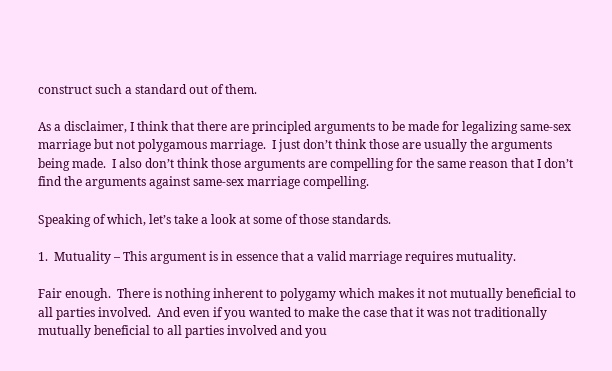construct such a standard out of them.

As a disclaimer, I think that there are principled arguments to be made for legalizing same-sex marriage but not polygamous marriage.  I just don’t think those are usually the arguments being made.  I also don’t think those arguments are compelling for the same reason that I don’t find the arguments against same-sex marriage compelling.

Speaking of which, let’s take a look at some of those standards.

1.  Mutuality – This argument is in essence that a valid marriage requires mutuality.

Fair enough.  There is nothing inherent to polygamy which makes it not mutually beneficial to all parties involved.  And even if you wanted to make the case that it was not traditionally mutually beneficial to all parties involved and you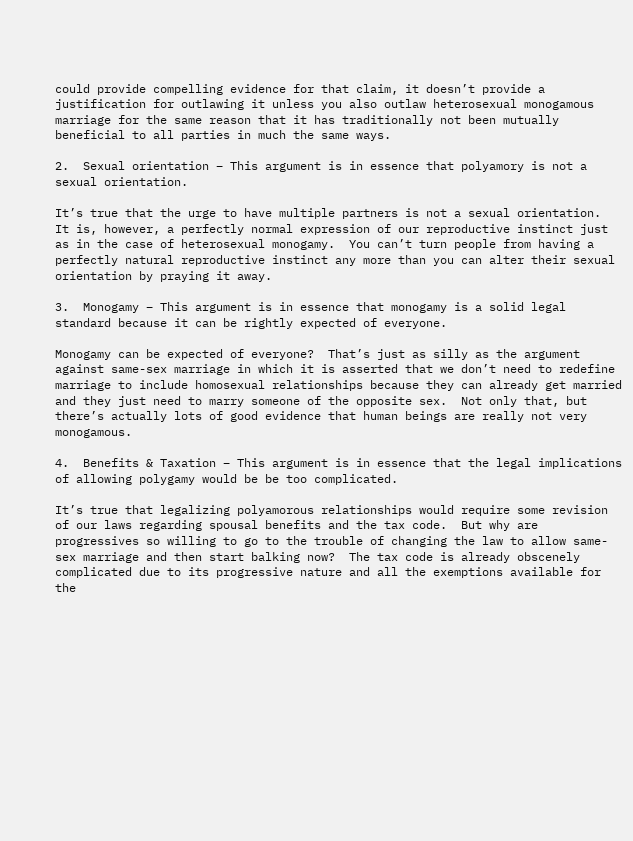could provide compelling evidence for that claim, it doesn’t provide a justification for outlawing it unless you also outlaw heterosexual monogamous marriage for the same reason that it has traditionally not been mutually beneficial to all parties in much the same ways.

2.  Sexual orientation – This argument is in essence that polyamory is not a sexual orientation.

It’s true that the urge to have multiple partners is not a sexual orientation.  It is, however, a perfectly normal expression of our reproductive instinct just as in the case of heterosexual monogamy.  You can’t turn people from having a perfectly natural reproductive instinct any more than you can alter their sexual orientation by praying it away.

3.  Monogamy – This argument is in essence that monogamy is a solid legal standard because it can be rightly expected of everyone.

Monogamy can be expected of everyone?  That’s just as silly as the argument against same-sex marriage in which it is asserted that we don’t need to redefine marriage to include homosexual relationships because they can already get married and they just need to marry someone of the opposite sex.  Not only that, but there’s actually lots of good evidence that human beings are really not very monogamous.

4.  Benefits & Taxation – This argument is in essence that the legal implications of allowing polygamy would be be too complicated.

It’s true that legalizing polyamorous relationships would require some revision of our laws regarding spousal benefits and the tax code.  But why are progressives so willing to go to the trouble of changing the law to allow same-sex marriage and then start balking now?  The tax code is already obscenely complicated due to its progressive nature and all the exemptions available for the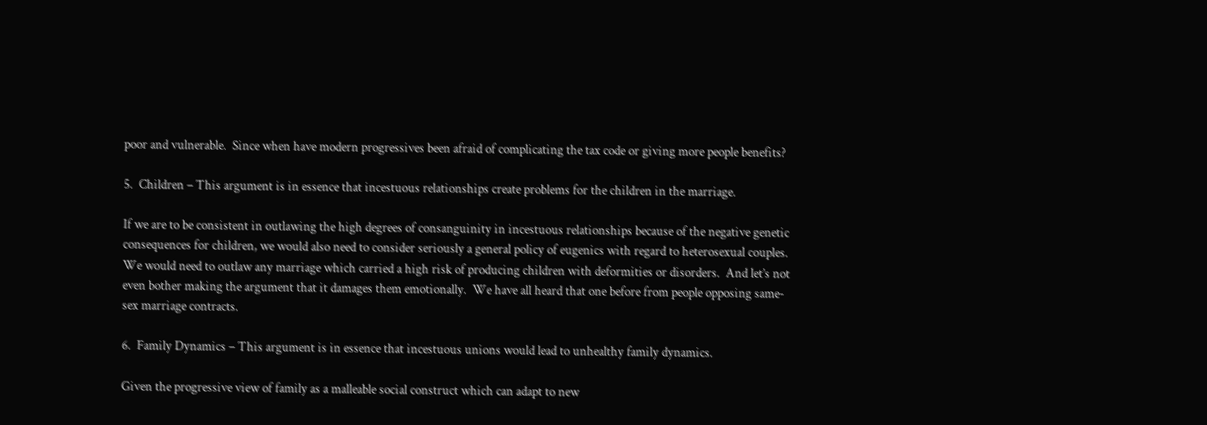poor and vulnerable.  Since when have modern progressives been afraid of complicating the tax code or giving more people benefits?

5.  Children – This argument is in essence that incestuous relationships create problems for the children in the marriage.

If we are to be consistent in outlawing the high degrees of consanguinity in incestuous relationships because of the negative genetic consequences for children, we would also need to consider seriously a general policy of eugenics with regard to heterosexual couples.  We would need to outlaw any marriage which carried a high risk of producing children with deformities or disorders.  And let’s not even bother making the argument that it damages them emotionally.  We have all heard that one before from people opposing same-sex marriage contracts.

6.  Family Dynamics – This argument is in essence that incestuous unions would lead to unhealthy family dynamics.

Given the progressive view of family as a malleable social construct which can adapt to new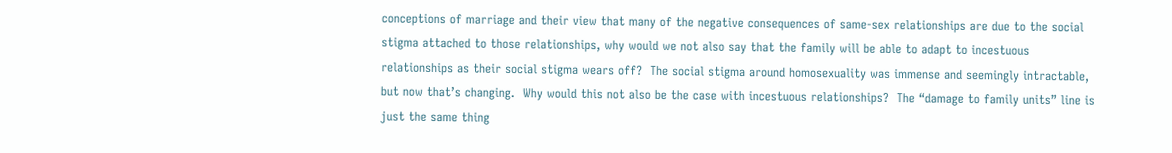conceptions of marriage and their view that many of the negative consequences of same-sex relationships are due to the social stigma attached to those relationships, why would we not also say that the family will be able to adapt to incestuous relationships as their social stigma wears off?  The social stigma around homosexuality was immense and seemingly intractable, but now that’s changing.  Why would this not also be the case with incestuous relationships?  The “damage to family units” line is just the same thing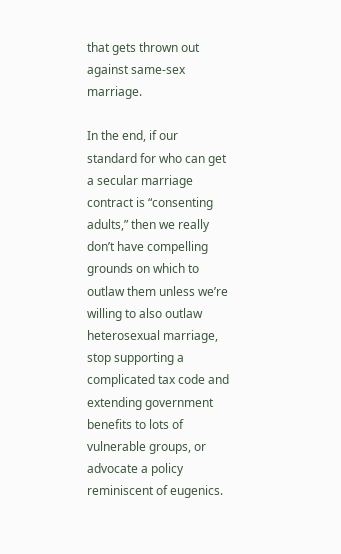that gets thrown out against same-sex marriage.

In the end, if our standard for who can get a secular marriage contract is “consenting adults,” then we really don’t have compelling grounds on which to outlaw them unless we’re willing to also outlaw heterosexual marriage, stop supporting a complicated tax code and extending government benefits to lots of vulnerable groups, or advocate a policy reminiscent of eugenics.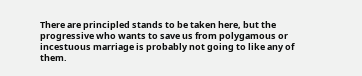There are principled stands to be taken here, but the progressive who wants to save us from polygamous or incestuous marriage is probably not going to like any of them.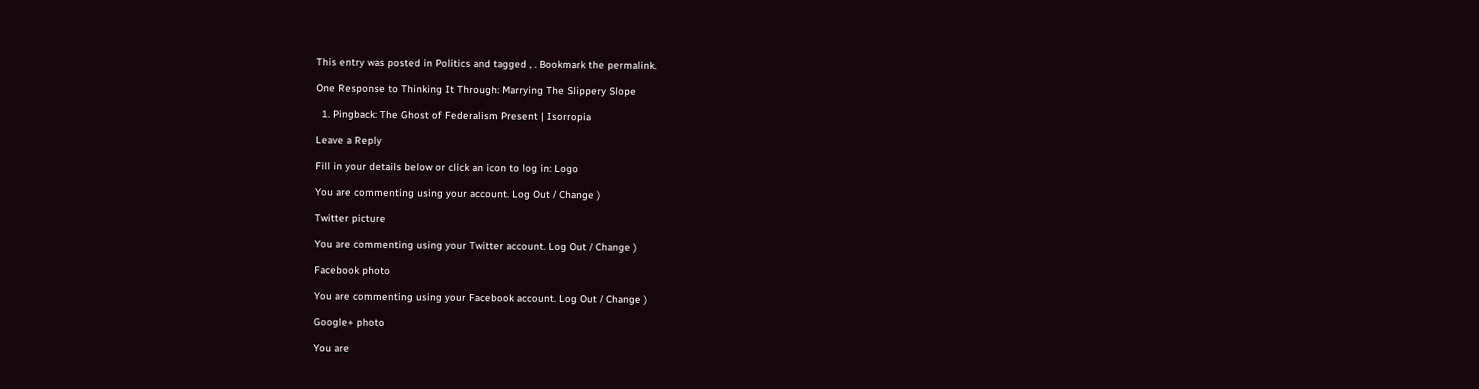This entry was posted in Politics and tagged , . Bookmark the permalink.

One Response to Thinking It Through: Marrying The Slippery Slope

  1. Pingback: The Ghost of Federalism Present | Isorropia

Leave a Reply

Fill in your details below or click an icon to log in: Logo

You are commenting using your account. Log Out / Change )

Twitter picture

You are commenting using your Twitter account. Log Out / Change )

Facebook photo

You are commenting using your Facebook account. Log Out / Change )

Google+ photo

You are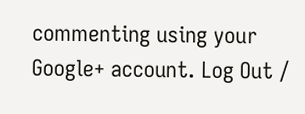commenting using your Google+ account. Log Out /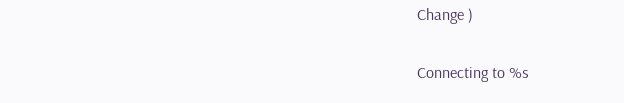Change )

Connecting to %s